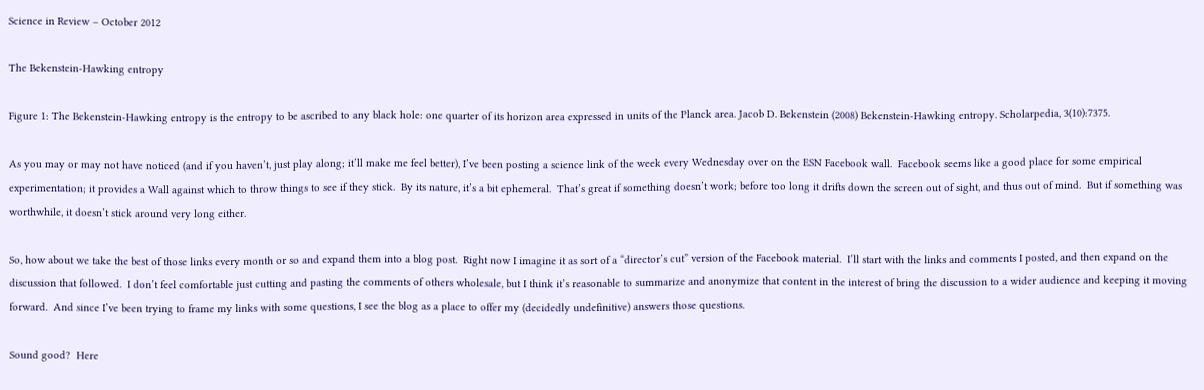Science in Review – October 2012

The Bekenstein-Hawking entropy

Figure 1: The Bekenstein-Hawking entropy is the entropy to be ascribed to any black hole: one quarter of its horizon area expressed in units of the Planck area. Jacob D. Bekenstein (2008) Bekenstein-Hawking entropy. Scholarpedia, 3(10):7375.

As you may or may not have noticed (and if you haven’t, just play along; it’ll make me feel better), I’ve been posting a science link of the week every Wednesday over on the ESN Facebook wall.  Facebook seems like a good place for some empirical experimentation; it provides a Wall against which to throw things to see if they stick.  By its nature, it’s a bit ephemeral.  That’s great if something doesn’t work; before too long it drifts down the screen out of sight, and thus out of mind.  But if something was worthwhile, it doesn’t stick around very long either.

So, how about we take the best of those links every month or so and expand them into a blog post.  Right now I imagine it as sort of a “director’s cut” version of the Facebook material.  I’ll start with the links and comments I posted, and then expand on the discussion that followed.  I don’t feel comfortable just cutting and pasting the comments of others wholesale, but I think it’s reasonable to summarize and anonymize that content in the interest of bring the discussion to a wider audience and keeping it moving forward.  And since I’ve been trying to frame my links with some questions, I see the blog as a place to offer my (decidedly undefinitive) answers those questions.

Sound good?  Here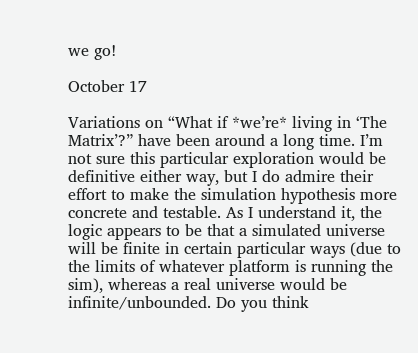we go!

October 17

Variations on “What if *we’re* living in ‘The Matrix’?” have been around a long time. I’m not sure this particular exploration would be definitive either way, but I do admire their effort to make the simulation hypothesis more concrete and testable. As I understand it, the logic appears to be that a simulated universe will be finite in certain particular ways (due to the limits of whatever platform is running the sim), whereas a real universe would be infinite/unbounded. Do you think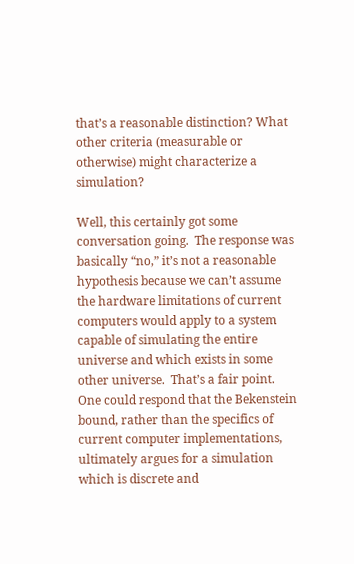that’s a reasonable distinction? What other criteria (measurable or otherwise) might characterize a simulation?

Well, this certainly got some conversation going.  The response was basically “no,” it’s not a reasonable hypothesis because we can’t assume the hardware limitations of current computers would apply to a system capable of simulating the entire universe and which exists in some other universe.  That’s a fair point.  One could respond that the Bekenstein bound, rather than the specifics of current computer implementations, ultimately argues for a simulation which is discrete and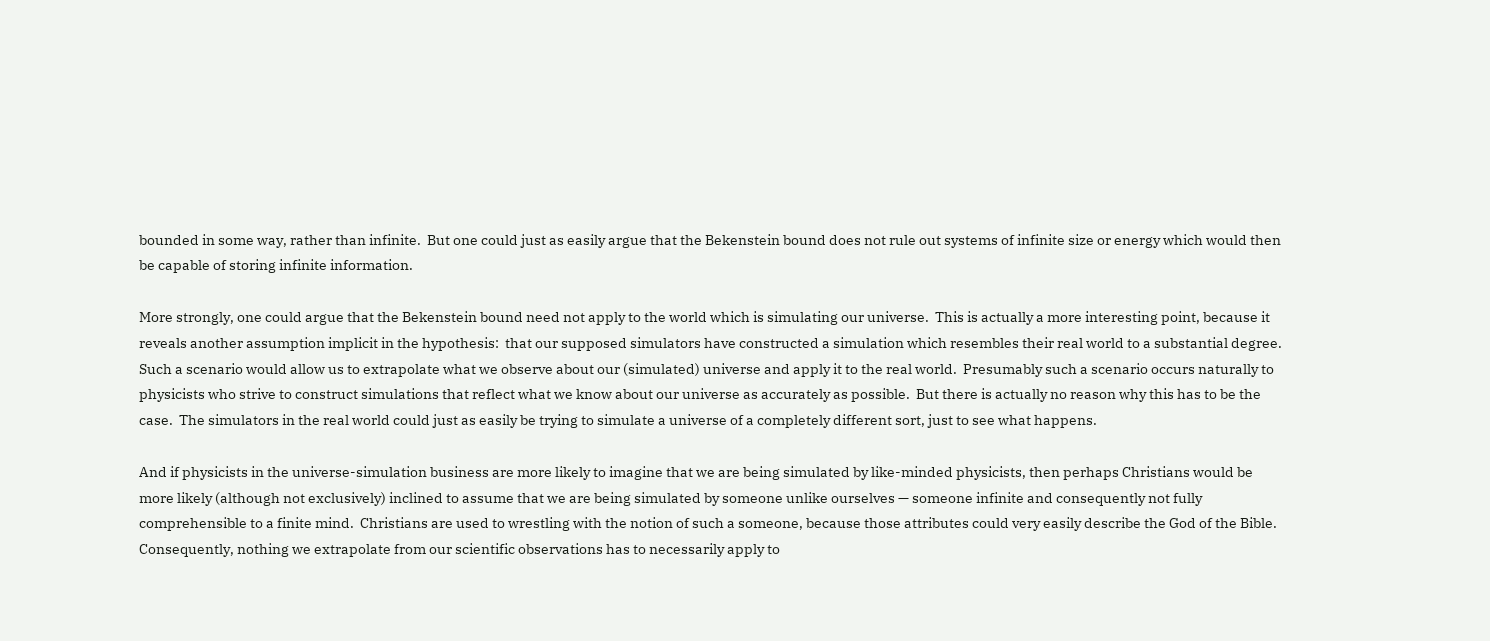bounded in some way, rather than infinite.  But one could just as easily argue that the Bekenstein bound does not rule out systems of infinite size or energy which would then be capable of storing infinite information.

More strongly, one could argue that the Bekenstein bound need not apply to the world which is simulating our universe.  This is actually a more interesting point, because it reveals another assumption implicit in the hypothesis:  that our supposed simulators have constructed a simulation which resembles their real world to a substantial degree.  Such a scenario would allow us to extrapolate what we observe about our (simulated) universe and apply it to the real world.  Presumably such a scenario occurs naturally to physicists who strive to construct simulations that reflect what we know about our universe as accurately as possible.  But there is actually no reason why this has to be the case.  The simulators in the real world could just as easily be trying to simulate a universe of a completely different sort, just to see what happens.

And if physicists in the universe-simulation business are more likely to imagine that we are being simulated by like-minded physicists, then perhaps Christians would be more likely (although not exclusively) inclined to assume that we are being simulated by someone unlike ourselves — someone infinite and consequently not fully comprehensible to a finite mind.  Christians are used to wrestling with the notion of such a someone, because those attributes could very easily describe the God of the Bible.  Consequently, nothing we extrapolate from our scientific observations has to necessarily apply to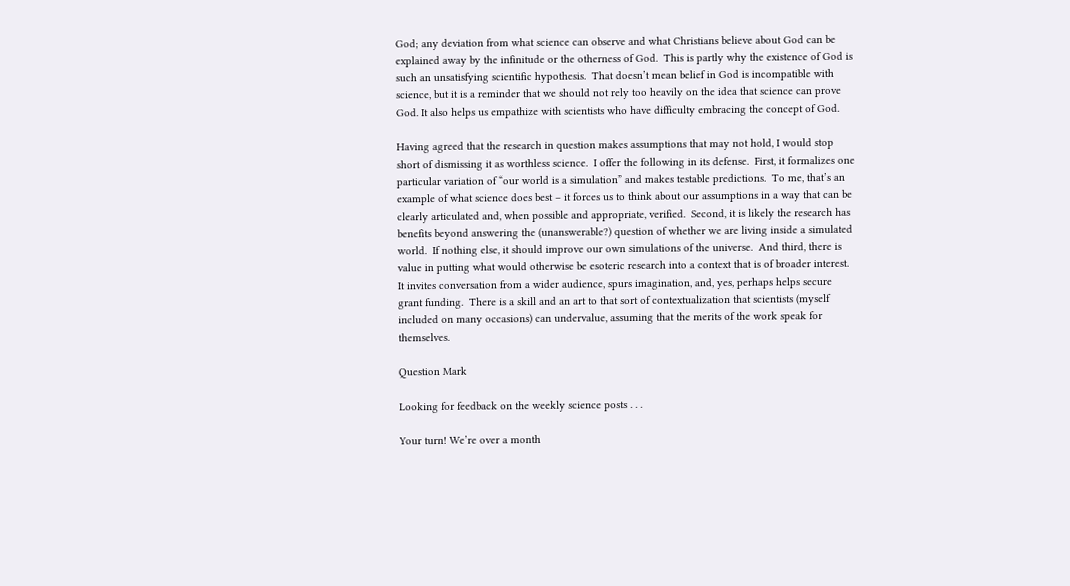God; any deviation from what science can observe and what Christians believe about God can be explained away by the infinitude or the otherness of God.  This is partly why the existence of God is such an unsatisfying scientific hypothesis.  That doesn’t mean belief in God is incompatible with science, but it is a reminder that we should not rely too heavily on the idea that science can prove God. It also helps us empathize with scientists who have difficulty embracing the concept of God.

Having agreed that the research in question makes assumptions that may not hold, I would stop short of dismissing it as worthless science.  I offer the following in its defense.  First, it formalizes one particular variation of “our world is a simulation” and makes testable predictions.  To me, that’s an example of what science does best – it forces us to think about our assumptions in a way that can be clearly articulated and, when possible and appropriate, verified.  Second, it is likely the research has benefits beyond answering the (unanswerable?) question of whether we are living inside a simulated world.  If nothing else, it should improve our own simulations of the universe.  And third, there is value in putting what would otherwise be esoteric research into a context that is of broader interest.  It invites conversation from a wider audience, spurs imagination, and, yes, perhaps helps secure grant funding.  There is a skill and an art to that sort of contextualization that scientists (myself included on many occasions) can undervalue, assuming that the merits of the work speak for themselves.

Question Mark

Looking for feedback on the weekly science posts . . .

Your turn! We’re over a month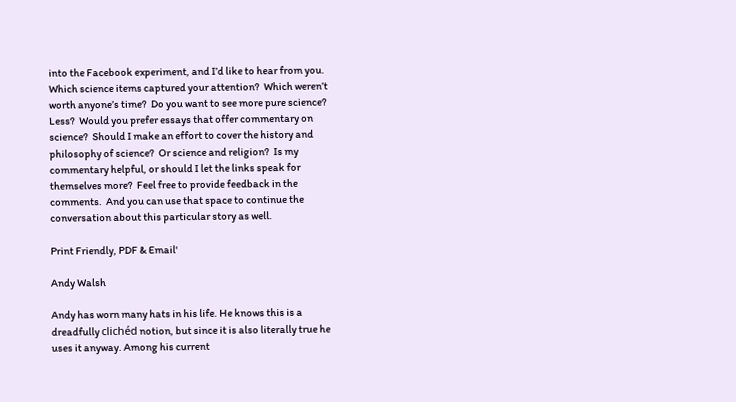into the Facebook experiment, and I’d like to hear from you.  Which science items captured your attention?  Which weren’t worth anyone’s time?  Do you want to see more pure science?  Less?  Would you prefer essays that offer commentary on science?  Should I make an effort to cover the history and philosophy of science?  Or science and religion?  Is my commentary helpful, or should I let the links speak for themselves more?  Feel free to provide feedback in the comments.  And you can use that space to continue the conversation about this particular story as well.

Print Friendly, PDF & Email'

Andy Walsh

Andy has worn many hats in his life. He knows this is a dreadfully clichéd notion, but since it is also literally true he uses it anyway. Among his current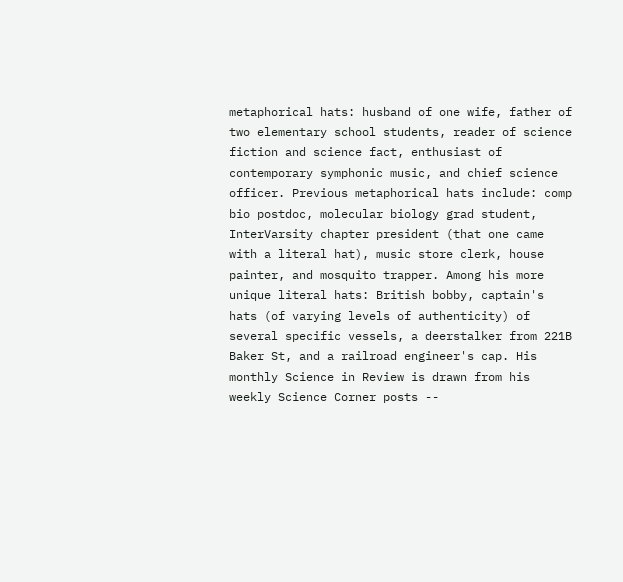metaphorical hats: husband of one wife, father of two elementary school students, reader of science fiction and science fact, enthusiast of contemporary symphonic music, and chief science officer. Previous metaphorical hats include: comp bio postdoc, molecular biology grad student, InterVarsity chapter president (that one came with a literal hat), music store clerk, house painter, and mosquito trapper. Among his more unique literal hats: British bobby, captain's hats (of varying levels of authenticity) of several specific vessels, a deerstalker from 221B Baker St, and a railroad engineer's cap. His monthly Science in Review is drawn from his weekly Science Corner posts --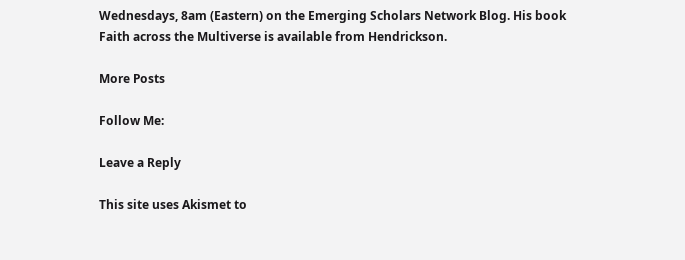Wednesdays, 8am (Eastern) on the Emerging Scholars Network Blog. His book Faith across the Multiverse is available from Hendrickson.

More Posts

Follow Me:

Leave a Reply

This site uses Akismet to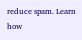reduce spam. Learn how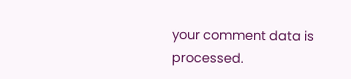your comment data is processed.